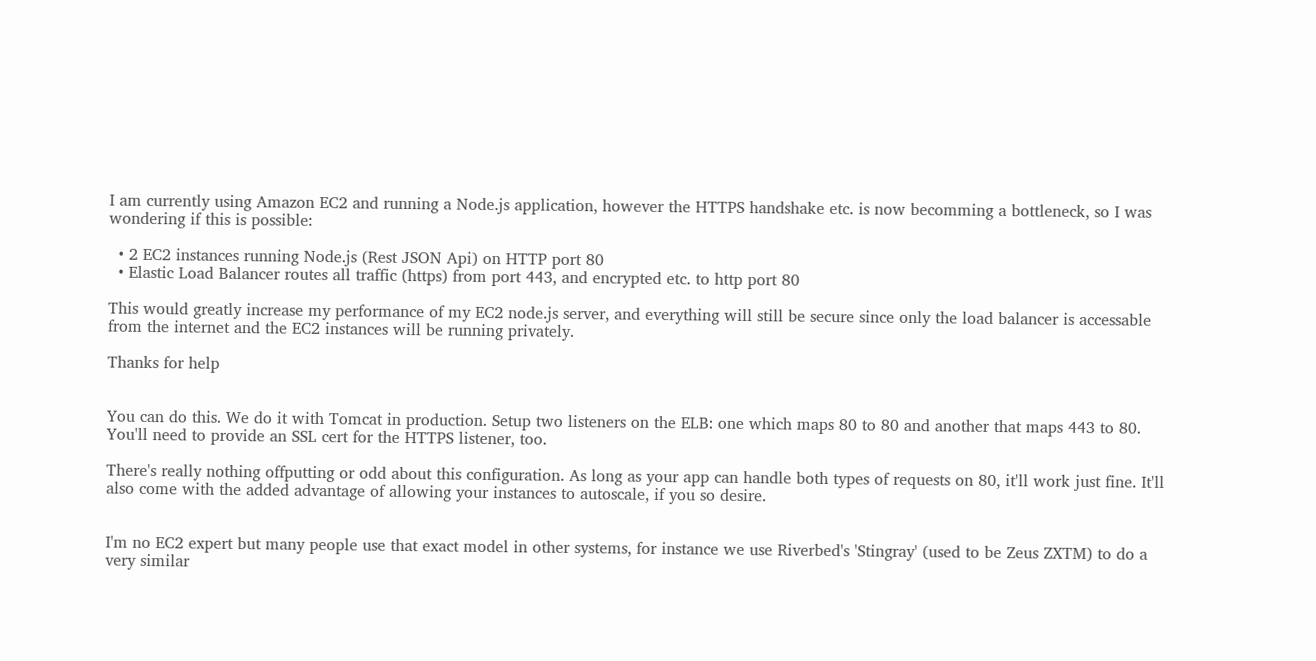I am currently using Amazon EC2 and running a Node.js application, however the HTTPS handshake etc. is now becomming a bottleneck, so I was wondering if this is possible:

  • 2 EC2 instances running Node.js (Rest JSON Api) on HTTP port 80
  • Elastic Load Balancer routes all traffic (https) from port 443, and encrypted etc. to http port 80

This would greatly increase my performance of my EC2 node.js server, and everything will still be secure since only the load balancer is accessable from the internet and the EC2 instances will be running privately.

Thanks for help


You can do this. We do it with Tomcat in production. Setup two listeners on the ELB: one which maps 80 to 80 and another that maps 443 to 80. You'll need to provide an SSL cert for the HTTPS listener, too.

There's really nothing offputting or odd about this configuration. As long as your app can handle both types of requests on 80, it'll work just fine. It'll also come with the added advantage of allowing your instances to autoscale, if you so desire.


I'm no EC2 expert but many people use that exact model in other systems, for instance we use Riverbed's 'Stingray' (used to be Zeus ZXTM) to do a very similar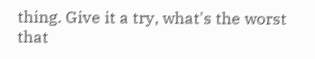thing. Give it a try, what's the worst that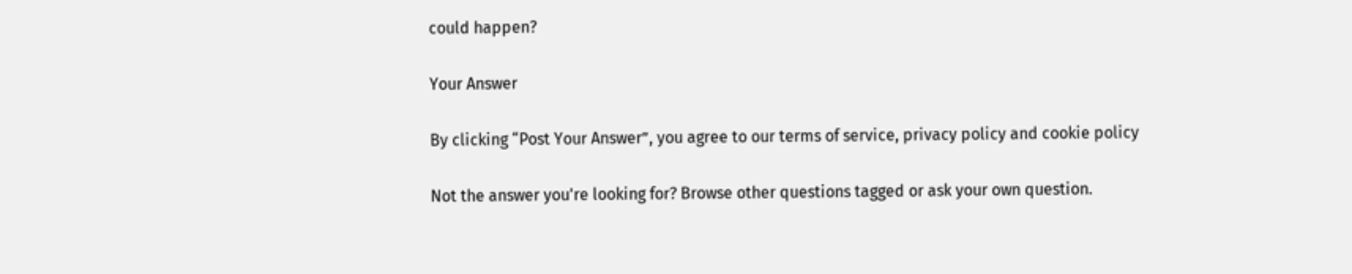could happen?

Your Answer

By clicking “Post Your Answer”, you agree to our terms of service, privacy policy and cookie policy

Not the answer you're looking for? Browse other questions tagged or ask your own question.